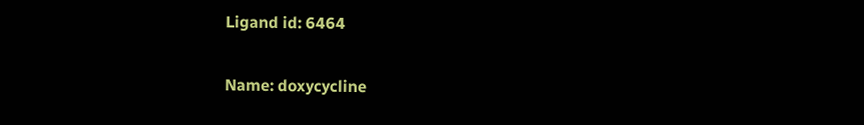Ligand id: 6464

Name: doxycycline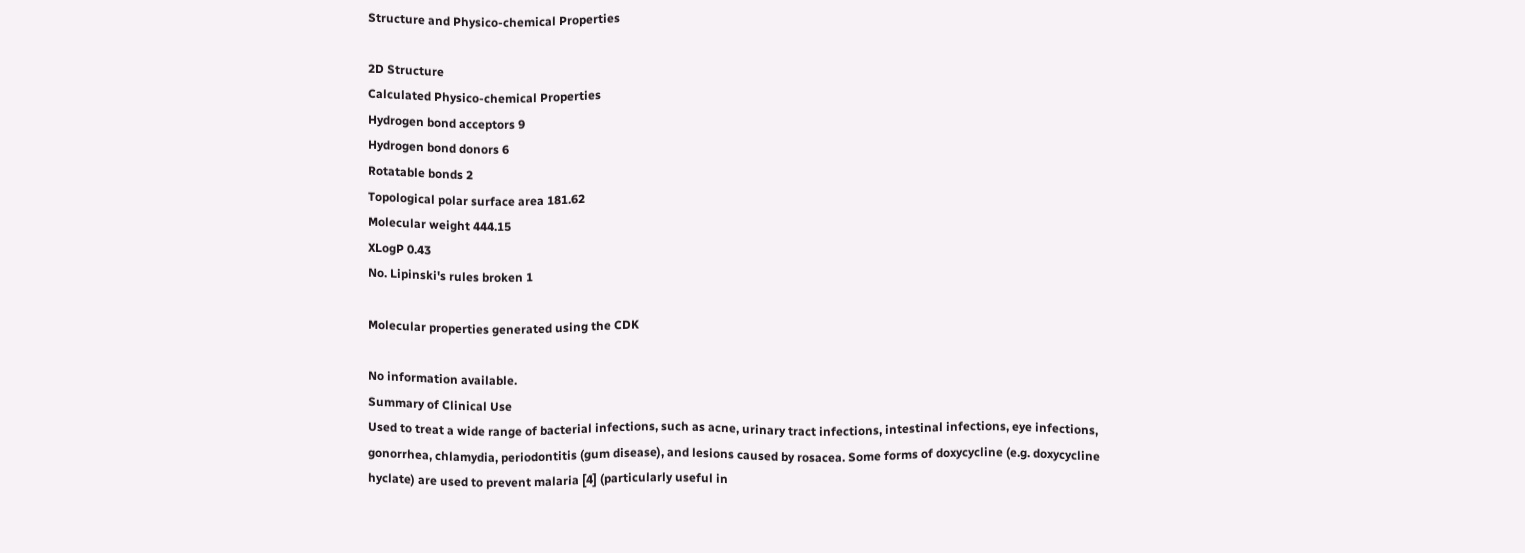Structure and Physico-chemical Properties

2D Structure
Calculated Physico-chemical Properties
Hydrogen bond acceptors 9
Hydrogen bond donors 6
Rotatable bonds 2
Topological polar surface area 181.62
Molecular weight 444.15
XLogP 0.43
No. Lipinski's rules broken 1

Molecular properties generated using the CDK

No information available.
Summary of Clinical Use
Used to treat a wide range of bacterial infections, such as acne, urinary tract infections, intestinal infections, eye infections, gonorrhea, chlamydia, periodontitis (gum disease), and lesions caused by rosacea. Some forms of doxycycline (e.g. doxycycline hyclate) are used to prevent malaria [4] (particularly useful in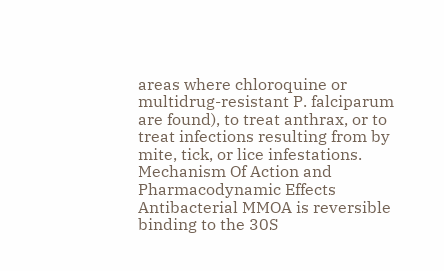areas where chloroquine or multidrug-resistant P. falciparum are found), to treat anthrax, or to treat infections resulting from by mite, tick, or lice infestations.
Mechanism Of Action and Pharmacodynamic Effects
Antibacterial MMOA is reversible binding to the 30S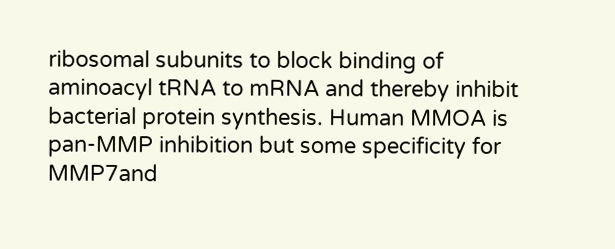ribosomal subunits to block binding of aminoacyl tRNA to mRNA and thereby inhibit bacterial protein synthesis. Human MMOA is pan-MMP inhibition but some specificity for MMP7and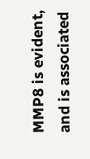MMP8 is evident, and is associated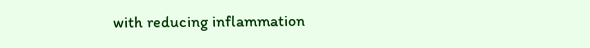with reducing inflammation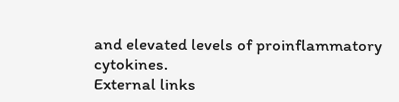and elevated levels of proinflammatory cytokines.
External links